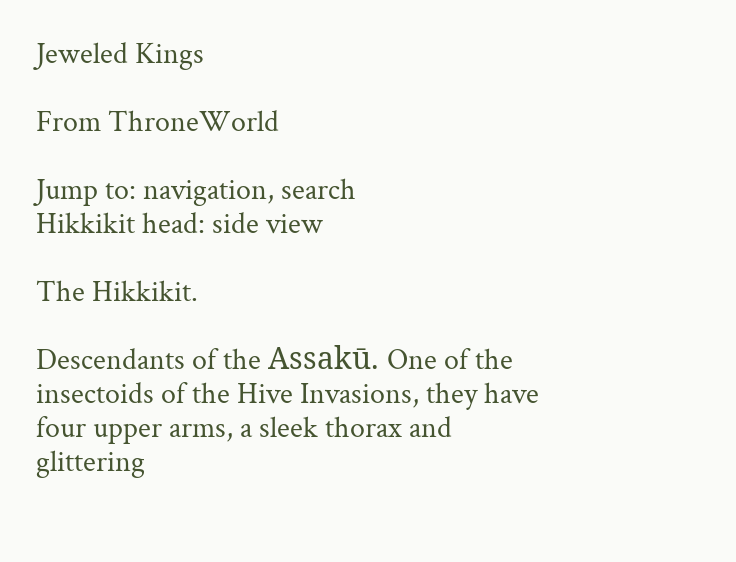Jeweled Kings

From ThroneWorld

Jump to: navigation, search
Hikkikit head: side view

The Hikkikit.

Descendants of the Assakū. One of the insectoids of the Hive Invasions, they have four upper arms, a sleek thorax and glittering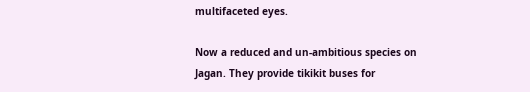multifaceted eyes.

Now a reduced and un-ambitious species on Jagan. They provide tikikit buses for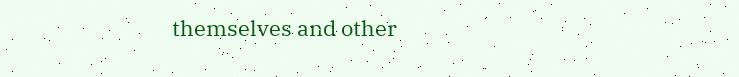themselves and other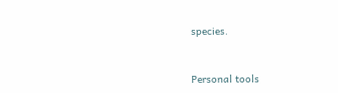species.


Personal tools